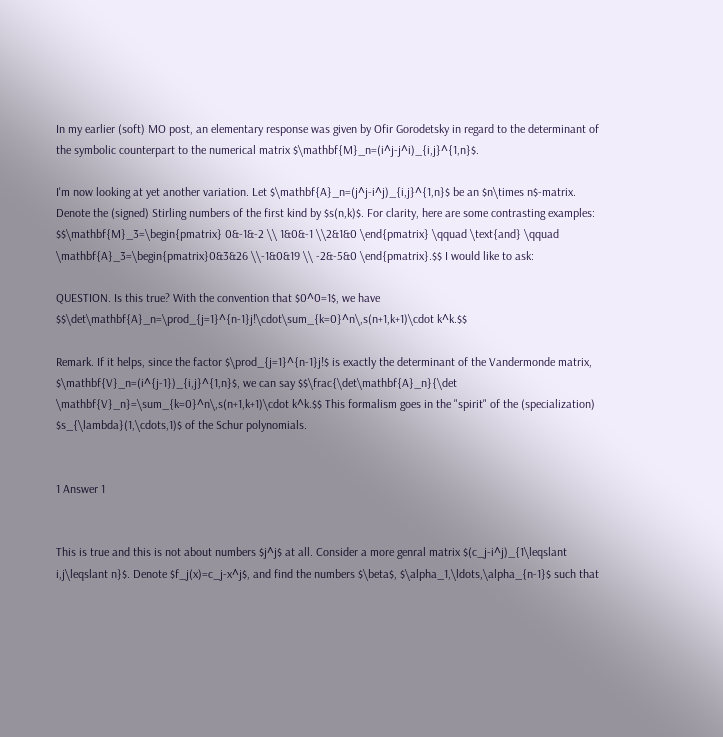In my earlier (soft) MO post, an elementary response was given by Ofir Gorodetsky in regard to the determinant of the symbolic counterpart to the numerical matrix $\mathbf{M}_n=(i^j-j^i)_{i,j}^{1,n}$.

I'm now looking at yet another variation. Let $\mathbf{A}_n=(j^j-i^j)_{i,j}^{1,n}$ be an $n\times n$-matrix. Denote the (signed) Stirling numbers of the first kind by $s(n,k)$. For clarity, here are some contrasting examples: $$\mathbf{M}_3=\begin{pmatrix} 0&-1&-2 \\ 1&0&-1 \\2&1&0 \end{pmatrix} \qquad \text{and} \qquad \mathbf{A}_3=\begin{pmatrix}0&3&26 \\-1&0&19 \\ -2&-5&0 \end{pmatrix}.$$ I would like to ask:

QUESTION. Is this true? With the convention that $0^0=1$, we have $$\det\mathbf{A}_n=\prod_{j=1}^{n-1}j!\cdot\sum_{k=0}^n\,s(n+1,k+1)\cdot k^k.$$

Remark. If it helps, since the factor $\prod_{j=1}^{n-1}j!$ is exactly the determinant of the Vandermonde matrix, $\mathbf{V}_n=(i^{j-1})_{i,j}^{1,n}$, we can say $$\frac{\det\mathbf{A}_n}{\det \mathbf{V}_n}=\sum_{k=0}^n\,s(n+1,k+1)\cdot k^k.$$ This formalism goes in the "spirit" of the (specialization) $s_{\lambda}(1,\cdots,1)$ of the Schur polynomials.


1 Answer 1


This is true and this is not about numbers $j^j$ at all. Consider a more genral matrix $(c_j-i^j)_{1\leqslant i,j\leqslant n}$. Denote $f_j(x)=c_j-x^j$, and find the numbers $\beta$, $\alpha_1,\ldots,\alpha_{n-1}$ such that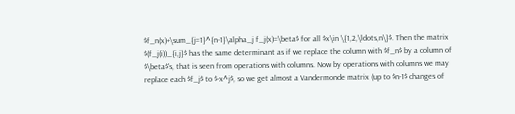$f_n(x)+\sum_{j=1}^{n-1}\alpha_j f_j(x)=\beta$ for all $x\in \{1,2,\ldots,n\}$. Then the matrix $(f_j(i))_{i,j}$ has the same determinant as if we replace the column with $f_n$ by a column of $\beta$'s, that is seen from operations with columns. Now by operations with columns we may replace each $f_j$ to $-x^j$, so we get almost a Vandermonde matrix (up to $n-1$ changes of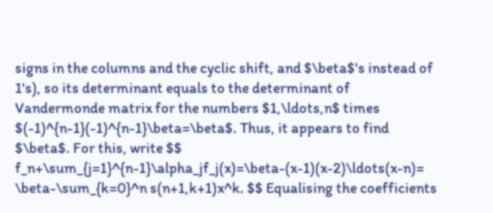signs in the columns and the cyclic shift, and $\beta$'s instead of 1's), so its determinant equals to the determinant of Vandermonde matrix for the numbers $1,\ldots,n$ times $(-1)^{n-1}(-1)^{n-1}\beta=\beta$. Thus, it appears to find $\beta$. For this, write $$ f_n+\sum_{j=1}^{n-1}\alpha_jf_j(x)=\beta-(x-1)(x-2)\ldots(x-n)= \beta-\sum_{k=0}^n s(n+1,k+1)x^k. $$ Equalising the coefficients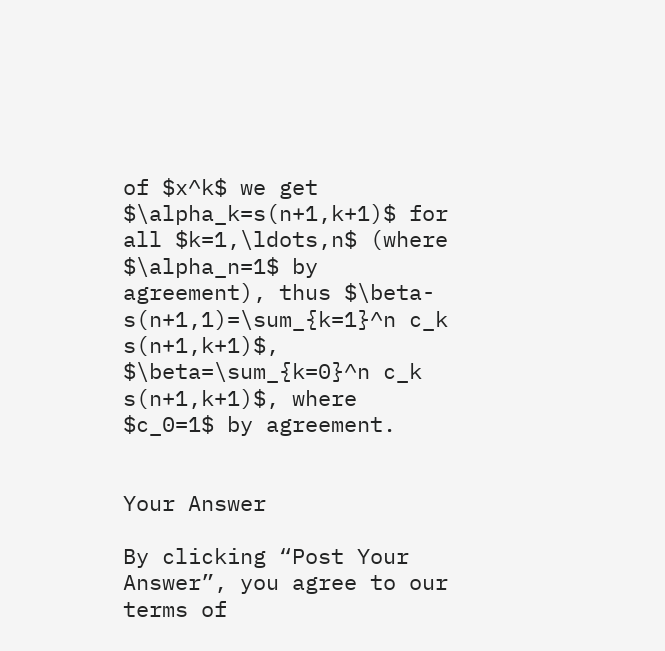of $x^k$ we get $\alpha_k=s(n+1,k+1)$ for all $k=1,\ldots,n$ (where $\alpha_n=1$ by agreement), thus $\beta-s(n+1,1)=\sum_{k=1}^n c_k s(n+1,k+1)$, $\beta=\sum_{k=0}^n c_k s(n+1,k+1)$, where $c_0=1$ by agreement.


Your Answer

By clicking “Post Your Answer”, you agree to our terms of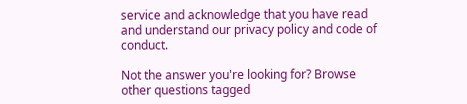service and acknowledge that you have read and understand our privacy policy and code of conduct.

Not the answer you're looking for? Browse other questions tagged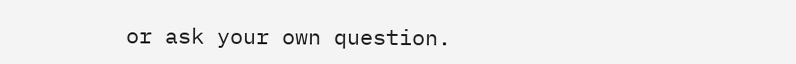or ask your own question.